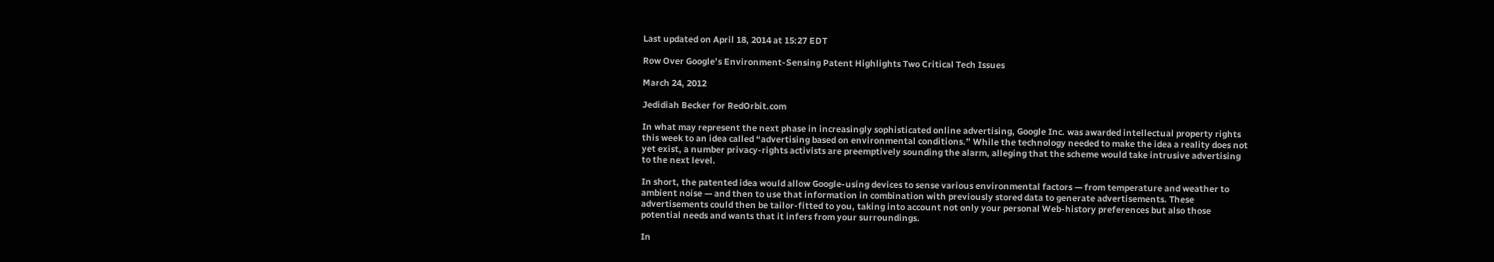Last updated on April 18, 2014 at 15:27 EDT

Row Over Google’s Environment-Sensing Patent Highlights Two Critical Tech Issues

March 24, 2012

Jedidiah Becker for RedOrbit.com

In what may represent the next phase in increasingly sophisticated online advertising, Google Inc. was awarded intellectual property rights this week to an idea called “advertising based on environmental conditions.” While the technology needed to make the idea a reality does not yet exist, a number privacy-rights activists are preemptively sounding the alarm, alleging that the scheme would take intrusive advertising to the next level.

In short, the patented idea would allow Google-using devices to sense various environmental factors — from temperature and weather to ambient noise — and then to use that information in combination with previously stored data to generate advertisements. These advertisements could then be tailor-fitted to you, taking into account not only your personal Web-history preferences but also those potential needs and wants that it infers from your surroundings.

In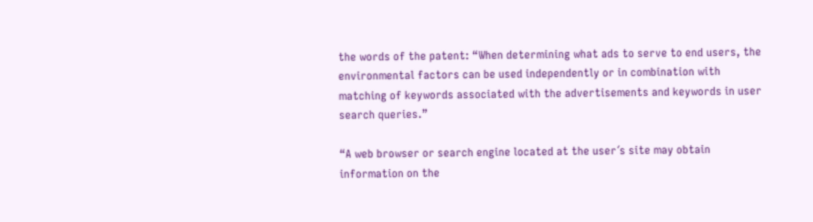the words of the patent: “When determining what ads to serve to end users, the environmental factors can be used independently or in combination with matching of keywords associated with the advertisements and keywords in user search queries.”

“A web browser or search engine located at the user´s site may obtain information on the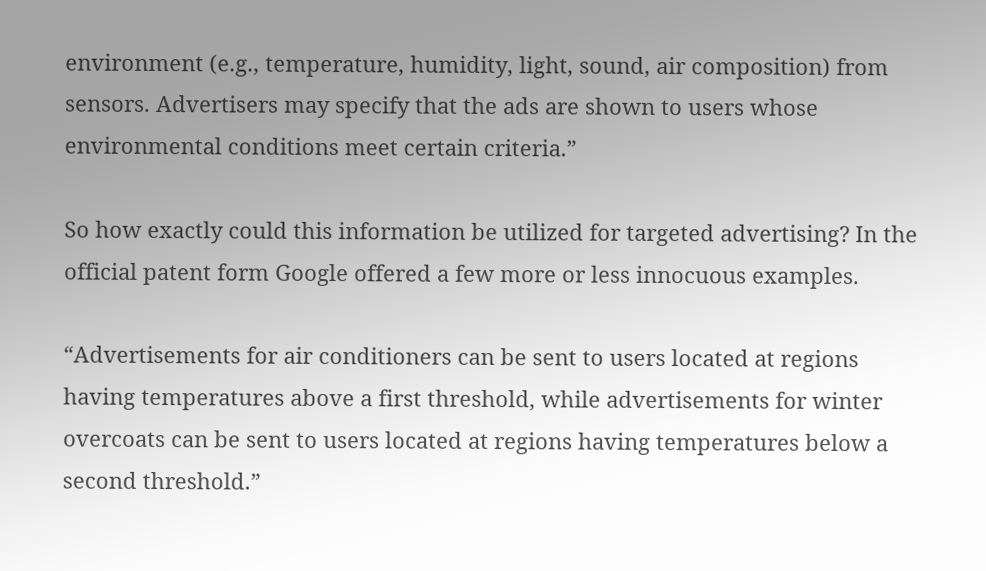environment (e.g., temperature, humidity, light, sound, air composition) from sensors. Advertisers may specify that the ads are shown to users whose environmental conditions meet certain criteria.”

So how exactly could this information be utilized for targeted advertising? In the official patent form Google offered a few more or less innocuous examples.

“Advertisements for air conditioners can be sent to users located at regions having temperatures above a first threshold, while advertisements for winter overcoats can be sent to users located at regions having temperatures below a second threshold.”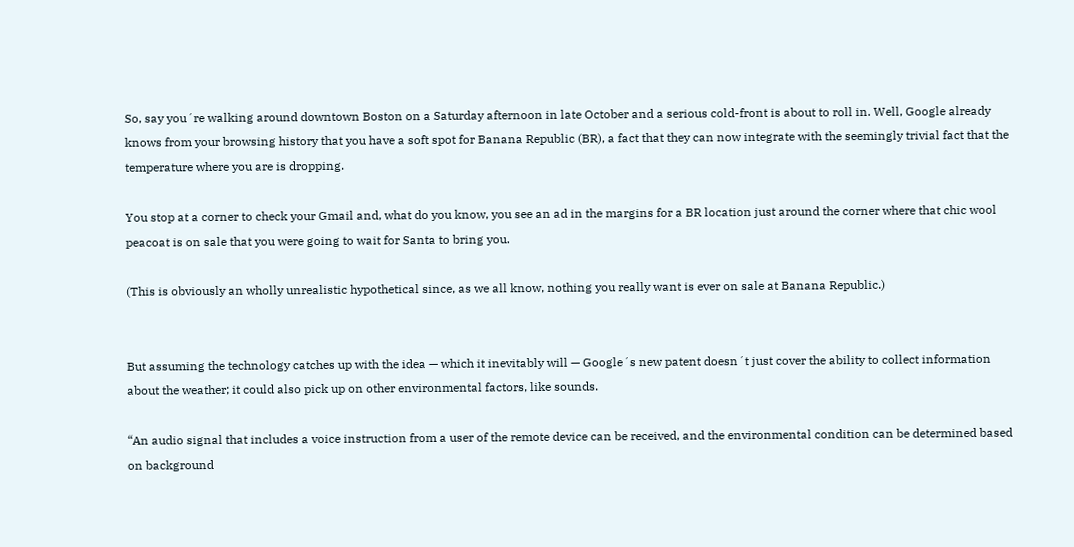So, say you´re walking around downtown Boston on a Saturday afternoon in late October and a serious cold-front is about to roll in. Well, Google already knows from your browsing history that you have a soft spot for Banana Republic (BR), a fact that they can now integrate with the seemingly trivial fact that the temperature where you are is dropping.

You stop at a corner to check your Gmail and, what do you know, you see an ad in the margins for a BR location just around the corner where that chic wool peacoat is on sale that you were going to wait for Santa to bring you.

(This is obviously an wholly unrealistic hypothetical since, as we all know, nothing you really want is ever on sale at Banana Republic.)


But assuming the technology catches up with the idea — which it inevitably will — Google´s new patent doesn´t just cover the ability to collect information about the weather; it could also pick up on other environmental factors, like sounds.

“An audio signal that includes a voice instruction from a user of the remote device can be received, and the environmental condition can be determined based on background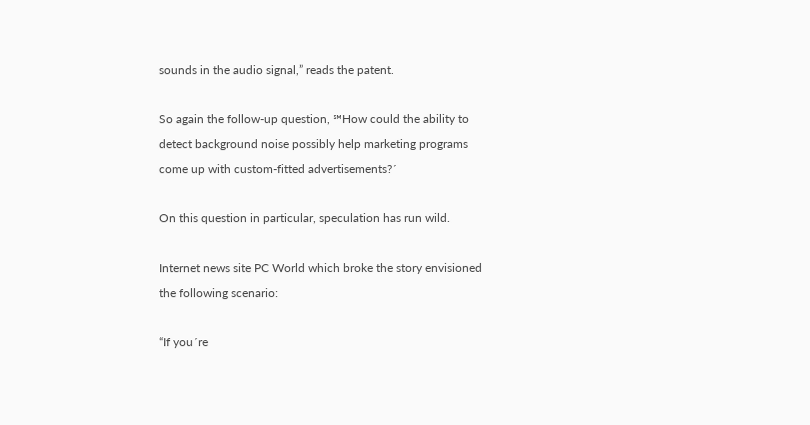sounds in the audio signal,” reads the patent.

So again the follow-up question, ℠How could the ability to detect background noise possibly help marketing programs come up with custom-fitted advertisements?´

On this question in particular, speculation has run wild.

Internet news site PC World which broke the story envisioned the following scenario:

“If you´re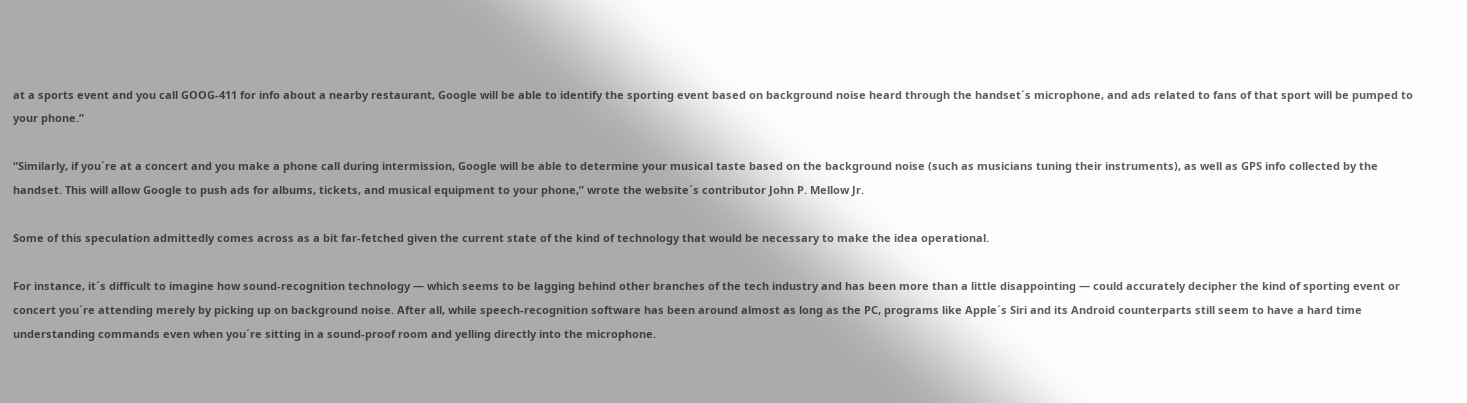at a sports event and you call GOOG-411 for info about a nearby restaurant, Google will be able to identify the sporting event based on background noise heard through the handset´s microphone, and ads related to fans of that sport will be pumped to your phone.”

“Similarly, if you´re at a concert and you make a phone call during intermission, Google will be able to determine your musical taste based on the background noise (such as musicians tuning their instruments), as well as GPS info collected by the handset. This will allow Google to push ads for albums, tickets, and musical equipment to your phone,” wrote the website´s contributor John P. Mellow Jr.

Some of this speculation admittedly comes across as a bit far-fetched given the current state of the kind of technology that would be necessary to make the idea operational.

For instance, it´s difficult to imagine how sound-recognition technology — which seems to be lagging behind other branches of the tech industry and has been more than a little disappointing — could accurately decipher the kind of sporting event or concert you´re attending merely by picking up on background noise. After all, while speech-recognition software has been around almost as long as the PC, programs like Apple´s Siri and its Android counterparts still seem to have a hard time understanding commands even when you´re sitting in a sound-proof room and yelling directly into the microphone.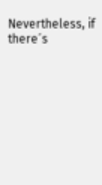Nevertheless, if there´s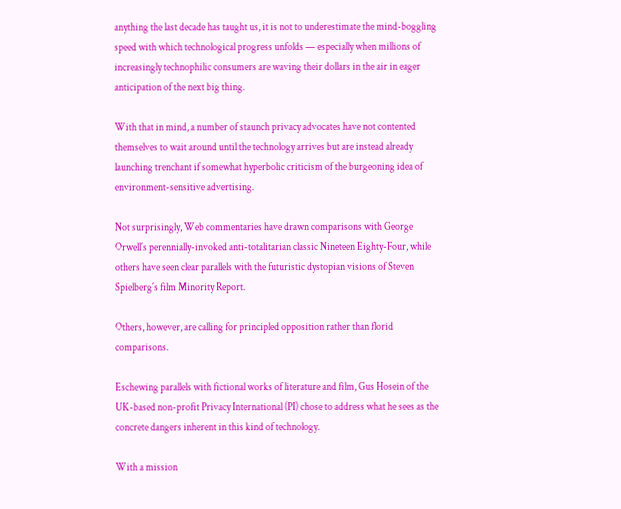anything the last decade has taught us, it is not to underestimate the mind-boggling speed with which technological progress unfolds — especially when millions of increasingly technophilic consumers are waving their dollars in the air in eager anticipation of the next big thing.

With that in mind, a number of staunch privacy advocates have not contented themselves to wait around until the technology arrives but are instead already launching trenchant if somewhat hyperbolic criticism of the burgeoning idea of environment-sensitive advertising.

Not surprisingly, Web commentaries have drawn comparisons with George Orwell´s perennially-invoked anti-totalitarian classic Nineteen Eighty-Four, while others have seen clear parallels with the futuristic dystopian visions of Steven Spielberg´s film Minority Report.

Others, however, are calling for principled opposition rather than florid comparisons.

Eschewing parallels with fictional works of literature and film, Gus Hosein of the UK-based non-profit Privacy International (PI) chose to address what he sees as the concrete dangers inherent in this kind of technology.

With a mission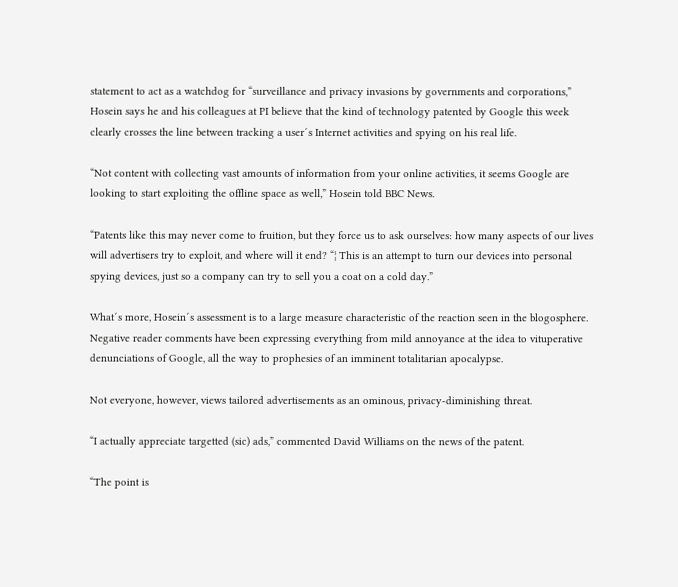statement to act as a watchdog for “surveillance and privacy invasions by governments and corporations,” Hosein says he and his colleagues at PI believe that the kind of technology patented by Google this week clearly crosses the line between tracking a user´s Internet activities and spying on his real life.

“Not content with collecting vast amounts of information from your online activities, it seems Google are looking to start exploiting the offline space as well,” Hosein told BBC News.

“Patents like this may never come to fruition, but they force us to ask ourselves: how many aspects of our lives will advertisers try to exploit, and where will it end? “¦ This is an attempt to turn our devices into personal spying devices, just so a company can try to sell you a coat on a cold day.”

What´s more, Hosein´s assessment is to a large measure characteristic of the reaction seen in the blogosphere. Negative reader comments have been expressing everything from mild annoyance at the idea to vituperative denunciations of Google, all the way to prophesies of an imminent totalitarian apocalypse.

Not everyone, however, views tailored advertisements as an ominous, privacy-diminishing threat.

“I actually appreciate targetted (sic) ads,” commented David Williams on the news of the patent.

“The point is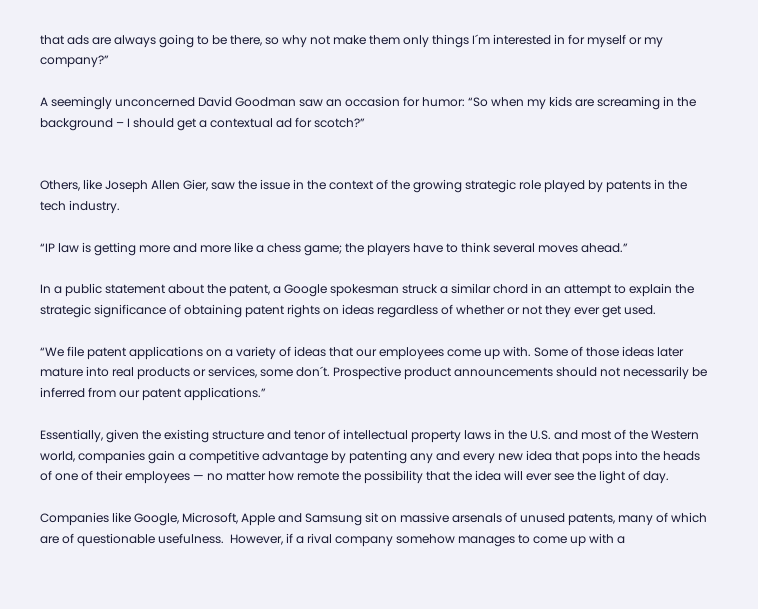that ads are always going to be there, so why not make them only things I´m interested in for myself or my company?”

A seemingly unconcerned David Goodman saw an occasion for humor: “So when my kids are screaming in the background – I should get a contextual ad for scotch?”


Others, like Joseph Allen Gier, saw the issue in the context of the growing strategic role played by patents in the tech industry.

“IP law is getting more and more like a chess game; the players have to think several moves ahead.”

In a public statement about the patent, a Google spokesman struck a similar chord in an attempt to explain the strategic significance of obtaining patent rights on ideas regardless of whether or not they ever get used.

“We file patent applications on a variety of ideas that our employees come up with. Some of those ideas later mature into real products or services, some don´t. Prospective product announcements should not necessarily be inferred from our patent applications.”

Essentially, given the existing structure and tenor of intellectual property laws in the U.S. and most of the Western world, companies gain a competitive advantage by patenting any and every new idea that pops into the heads of one of their employees — no matter how remote the possibility that the idea will ever see the light of day.

Companies like Google, Microsoft, Apple and Samsung sit on massive arsenals of unused patents, many of which are of questionable usefulness.  However, if a rival company somehow manages to come up with a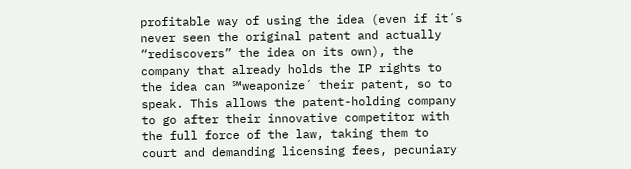profitable way of using the idea (even if it´s never seen the original patent and actually “rediscovers” the idea on its own), the company that already holds the IP rights to the idea can ℠weaponize´ their patent, so to speak. This allows the patent-holding company to go after their innovative competitor with the full force of the law, taking them to court and demanding licensing fees, pecuniary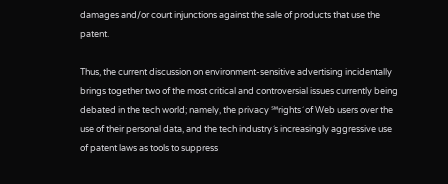damages and/or court injunctions against the sale of products that use the patent.

Thus, the current discussion on environment-sensitive advertising incidentally brings together two of the most critical and controversial issues currently being debated in the tech world; namely, the privacy ℠rights´ of Web users over the use of their personal data, and the tech industry´s increasingly aggressive use of patent laws as tools to suppress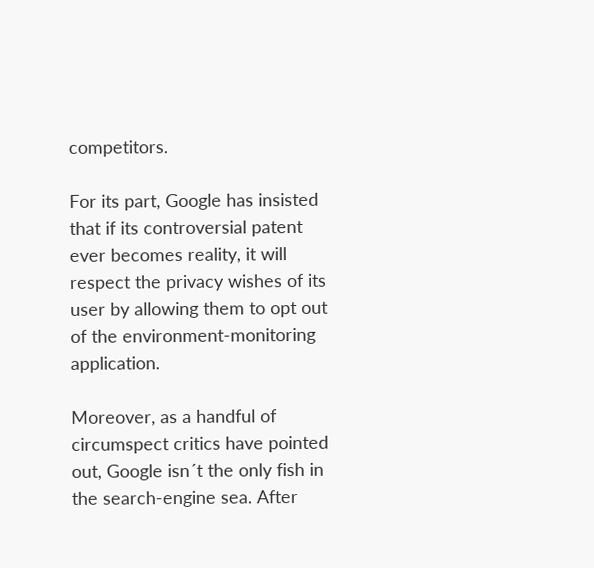competitors.

For its part, Google has insisted that if its controversial patent ever becomes reality, it will respect the privacy wishes of its user by allowing them to opt out of the environment-monitoring application.

Moreover, as a handful of circumspect critics have pointed out, Google isn´t the only fish in the search-engine sea. After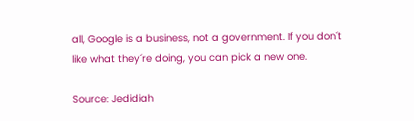all, Google is a business, not a government. If you don´t like what they´re doing, you can pick a new one.

Source: Jedidiah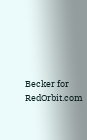Becker for RedOrbit.com